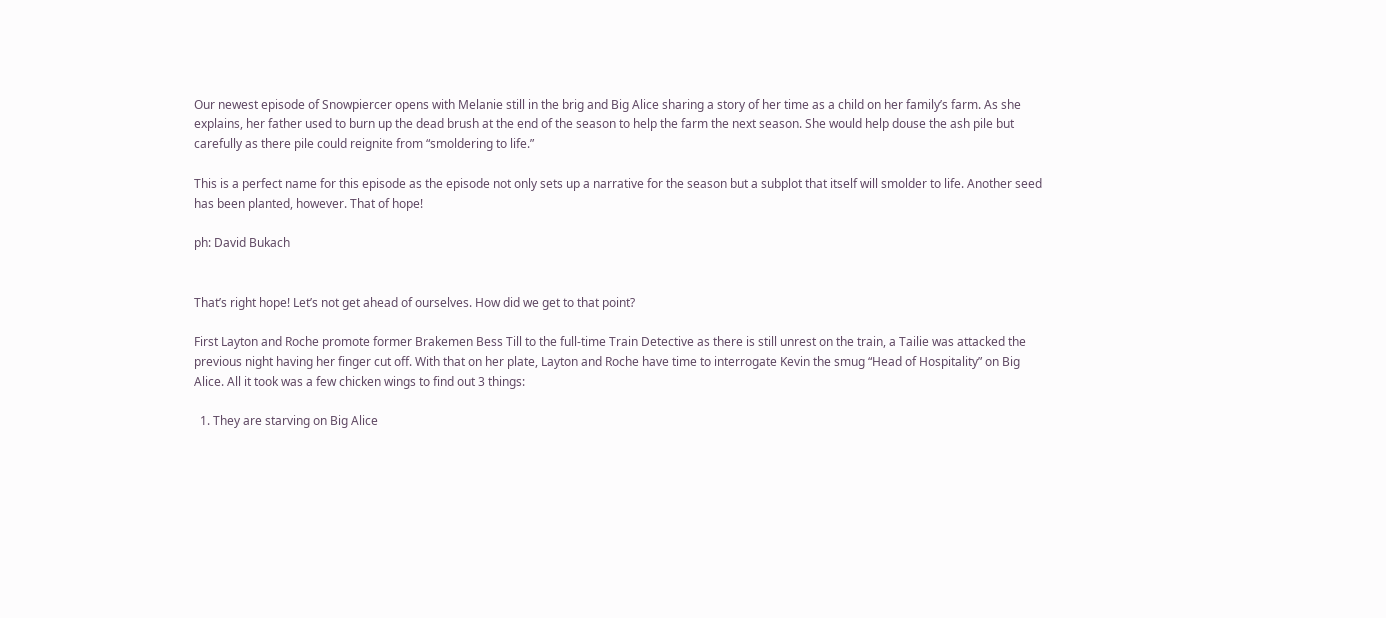Our newest episode of Snowpiercer opens with Melanie still in the brig and Big Alice sharing a story of her time as a child on her family’s farm. As she explains, her father used to burn up the dead brush at the end of the season to help the farm the next season. She would help douse the ash pile but carefully as there pile could reignite from “smoldering to life.”

This is a perfect name for this episode as the episode not only sets up a narrative for the season but a subplot that itself will smolder to life. Another seed has been planted, however. That of hope!

ph: David Bukach


That’s right hope! Let’s not get ahead of ourselves. How did we get to that point?

First Layton and Roche promote former Brakemen Bess Till to the full-time Train Detective as there is still unrest on the train, a Tailie was attacked the previous night having her finger cut off. With that on her plate, Layton and Roche have time to interrogate Kevin the smug “Head of Hospitality” on Big Alice. All it took was a few chicken wings to find out 3 things:

  1. They are starving on Big Alice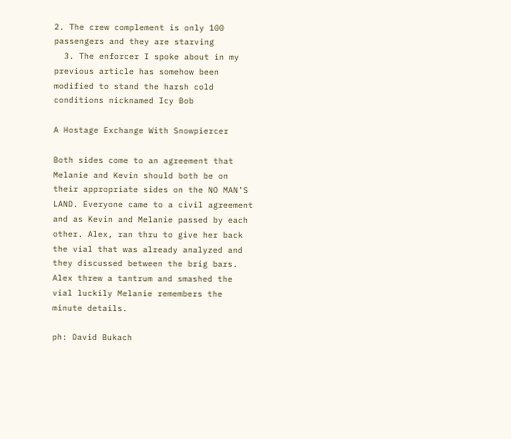2. The crew complement is only 100 passengers and they are starving
  3. The enforcer I spoke about in my previous article has somehow been modified to stand the harsh cold conditions nicknamed Icy Bob

A Hostage Exchange With Snowpiercer

Both sides come to an agreement that Melanie and Kevin should both be on their appropriate sides on the NO MAN’S LAND. Everyone came to a civil agreement and as Kevin and Melanie passed by each other. Alex, ran thru to give her back the vial that was already analyzed and they discussed between the brig bars. Alex threw a tantrum and smashed the vial luckily Melanie remembers the minute details.

ph: David Bukach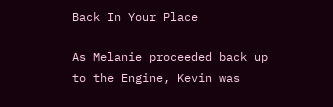Back In Your Place

As Melanie proceeded back up to the Engine, Kevin was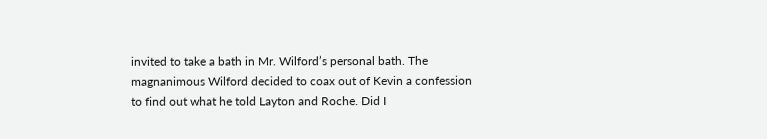invited to take a bath in Mr. Wilford’s personal bath. The magnanimous Wilford decided to coax out of Kevin a confession to find out what he told Layton and Roche. Did I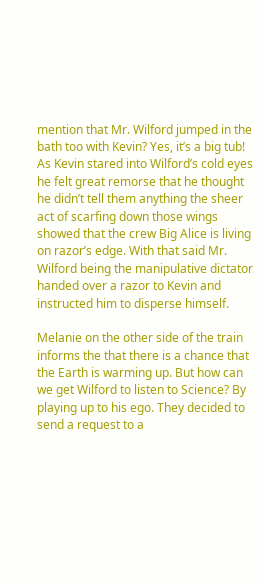mention that Mr. Wilford jumped in the bath too with Kevin? Yes, it’s a big tub! As Kevin stared into Wilford’s cold eyes he felt great remorse that he thought he didn’t tell them anything the sheer act of scarfing down those wings showed that the crew Big Alice is living on razor’s edge. With that said Mr. Wilford being the manipulative dictator handed over a razor to Kevin and instructed him to disperse himself.

Melanie on the other side of the train informs the that there is a chance that the Earth is warming up. But how can we get Wilford to listen to Science? By playing up to his ego. They decided to send a request to a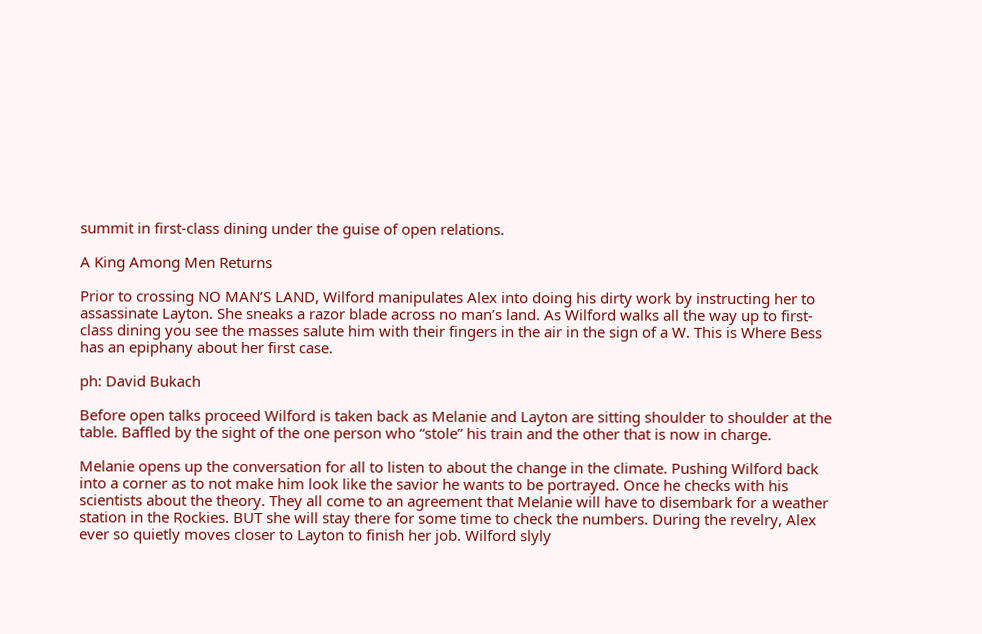summit in first-class dining under the guise of open relations.

A King Among Men Returns

Prior to crossing NO MAN’S LAND, Wilford manipulates Alex into doing his dirty work by instructing her to assassinate Layton. She sneaks a razor blade across no man’s land. As Wilford walks all the way up to first-class dining you see the masses salute him with their fingers in the air in the sign of a W. This is Where Bess has an epiphany about her first case.

ph: David Bukach

Before open talks proceed Wilford is taken back as Melanie and Layton are sitting shoulder to shoulder at the table. Baffled by the sight of the one person who “stole” his train and the other that is now in charge.

Melanie opens up the conversation for all to listen to about the change in the climate. Pushing Wilford back into a corner as to not make him look like the savior he wants to be portrayed. Once he checks with his scientists about the theory. They all come to an agreement that Melanie will have to disembark for a weather station in the Rockies. BUT she will stay there for some time to check the numbers. During the revelry, Alex ever so quietly moves closer to Layton to finish her job. Wilford slyly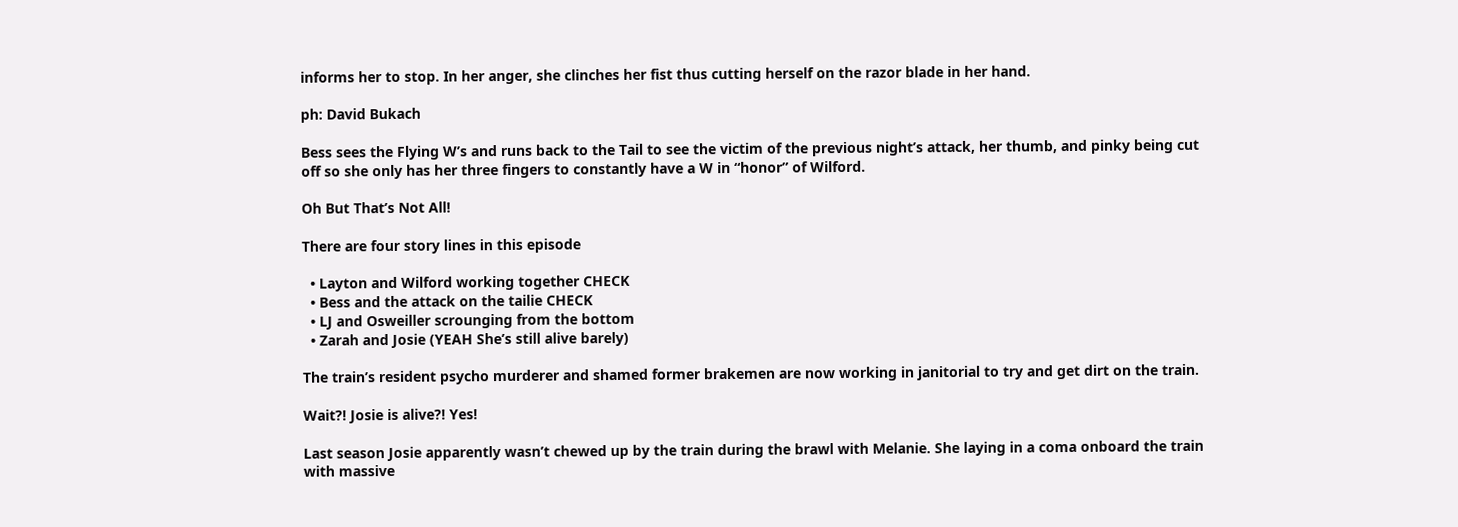informs her to stop. In her anger, she clinches her fist thus cutting herself on the razor blade in her hand.

ph: David Bukach

Bess sees the Flying W’s and runs back to the Tail to see the victim of the previous night’s attack, her thumb, and pinky being cut off so she only has her three fingers to constantly have a W in “honor” of Wilford.

Oh But That’s Not All!

There are four story lines in this episode

  • Layton and Wilford working together CHECK
  • Bess and the attack on the tailie CHECK
  • LJ and Osweiller scrounging from the bottom
  • Zarah and Josie (YEAH She’s still alive barely)

The train’s resident psycho murderer and shamed former brakemen are now working in janitorial to try and get dirt on the train.

Wait?! Josie is alive?! Yes!

Last season Josie apparently wasn’t chewed up by the train during the brawl with Melanie. She laying in a coma onboard the train with massive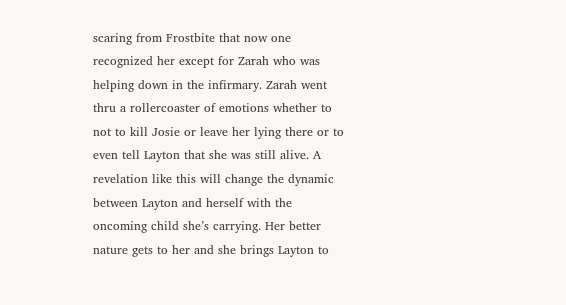scaring from Frostbite that now one recognized her except for Zarah who was helping down in the infirmary. Zarah went thru a rollercoaster of emotions whether to not to kill Josie or leave her lying there or to even tell Layton that she was still alive. A revelation like this will change the dynamic between Layton and herself with the oncoming child she’s carrying. Her better nature gets to her and she brings Layton to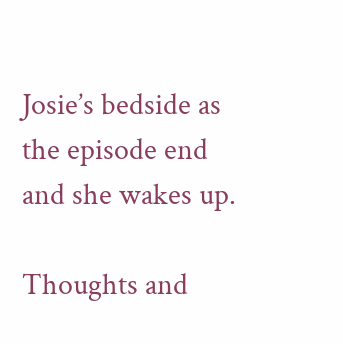Josie’s bedside as the episode end and she wakes up.

Thoughts and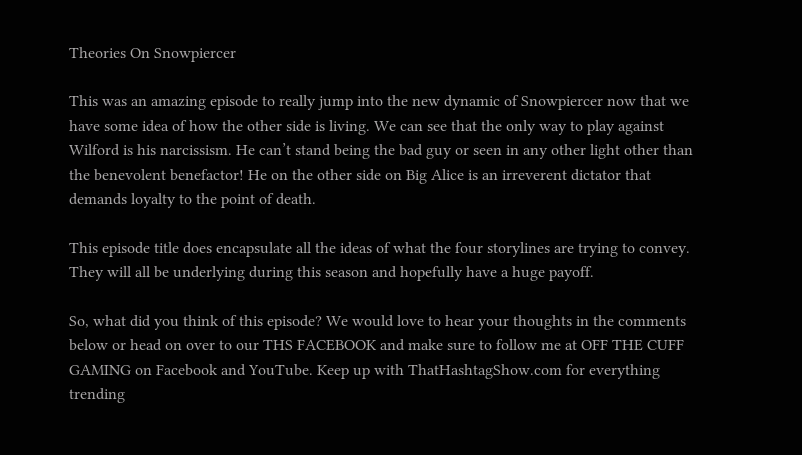Theories On Snowpiercer

This was an amazing episode to really jump into the new dynamic of Snowpiercer now that we have some idea of how the other side is living. We can see that the only way to play against Wilford is his narcissism. He can’t stand being the bad guy or seen in any other light other than the benevolent benefactor! He on the other side on Big Alice is an irreverent dictator that demands loyalty to the point of death.

This episode title does encapsulate all the ideas of what the four storylines are trying to convey. They will all be underlying during this season and hopefully have a huge payoff.

So, what did you think of this episode? We would love to hear your thoughts in the comments below or head on over to our THS FACEBOOK and make sure to follow me at OFF THE CUFF GAMING on Facebook and YouTube. Keep up with ThatHashtagShow.com for everything trending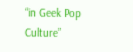“in Geek Pop Culture”